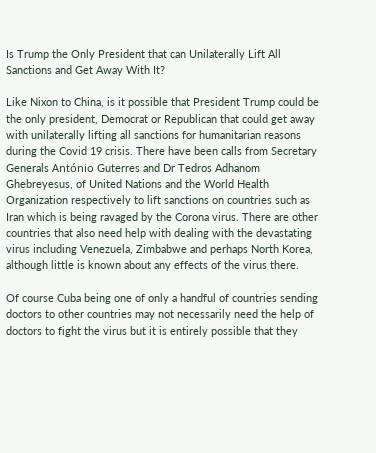Is Trump the Only President that can Unilaterally Lift All Sanctions and Get Away With It?

Like Nixon to China, is it possible that President Trump could be the only president, Democrat or Republican that could get away with unilaterally lifting all sanctions for humanitarian reasons during the Covid 19 crisis. There have been calls from Secretary Generals António Guterres and Dr Tedros Adhanom Ghebreyesus, of United Nations and the World Health Organization respectively to lift sanctions on countries such as Iran which is being ravaged by the Corona virus. There are other countries that also need help with dealing with the devastating virus including Venezuela, Zimbabwe and perhaps North Korea, although little is known about any effects of the virus there.

Of course Cuba being one of only a handful of countries sending doctors to other countries may not necessarily need the help of doctors to fight the virus but it is entirely possible that they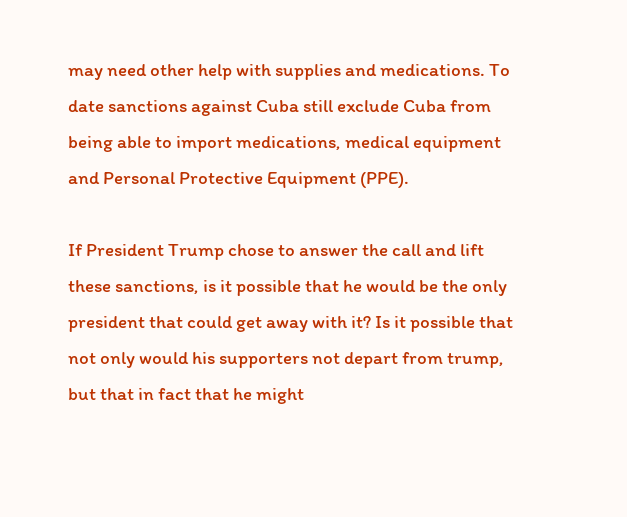may need other help with supplies and medications. To date sanctions against Cuba still exclude Cuba from being able to import medications, medical equipment and Personal Protective Equipment (PPE).

If President Trump chose to answer the call and lift these sanctions, is it possible that he would be the only president that could get away with it? Is it possible that not only would his supporters not depart from trump, but that in fact that he might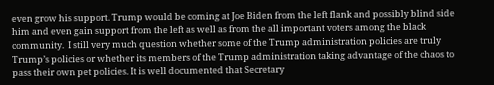even grow his support. Trump would be coming at Joe Biden from the left flank and possibly blind side him and even gain support from the left as well as from the all important voters among the black community.  I still very much question whether some of the Trump administration policies are truly Trump’s policies or whether its members of the Trump administration taking advantage of the chaos to pass their own pet policies. It is well documented that Secretary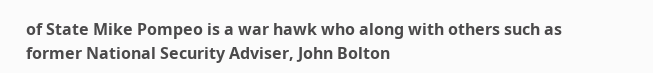of State Mike Pompeo is a war hawk who along with others such as former National Security Adviser, John Bolton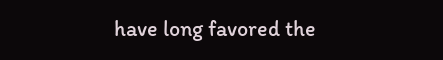have long favored the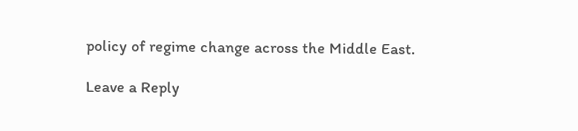policy of regime change across the Middle East.

Leave a Reply